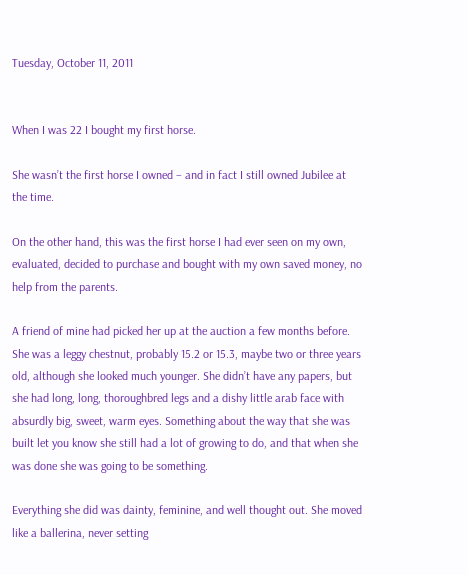Tuesday, October 11, 2011


When I was 22 I bought my first horse.

She wasn’t the first horse I owned – and in fact I still owned Jubilee at the time.

On the other hand, this was the first horse I had ever seen on my own, evaluated, decided to purchase and bought with my own saved money, no help from the parents.

A friend of mine had picked her up at the auction a few months before. She was a leggy chestnut, probably 15.2 or 15.3, maybe two or three years old, although she looked much younger. She didn’t have any papers, but she had long, long, thoroughbred legs and a dishy little arab face with absurdly big, sweet, warm eyes. Something about the way that she was built let you know she still had a lot of growing to do, and that when she was done she was going to be something.

Everything she did was dainty, feminine, and well thought out. She moved like a ballerina, never setting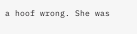a hoof wrong. She was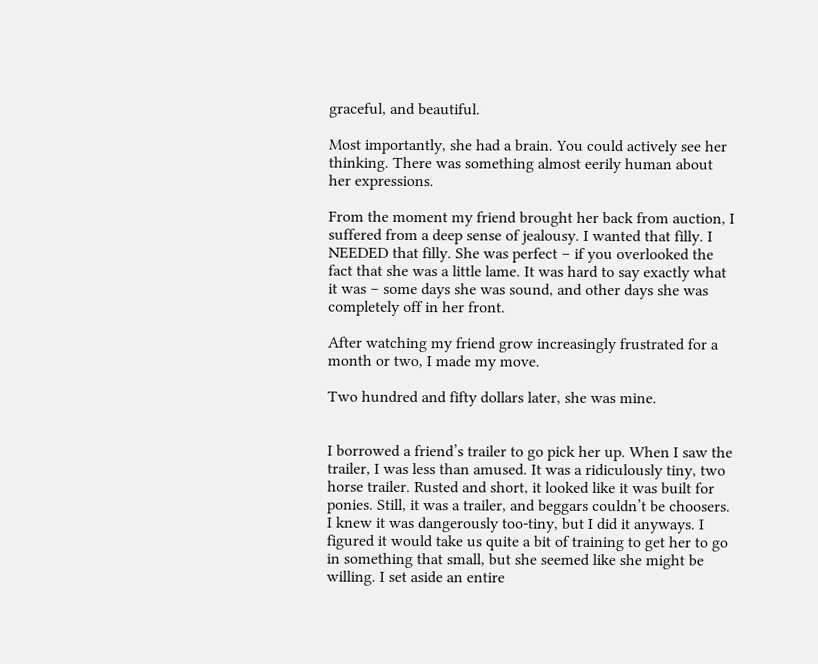graceful, and beautiful.

Most importantly, she had a brain. You could actively see her thinking. There was something almost eerily human about her expressions.

From the moment my friend brought her back from auction, I suffered from a deep sense of jealousy. I wanted that filly. I NEEDED that filly. She was perfect – if you overlooked the fact that she was a little lame. It was hard to say exactly what it was – some days she was sound, and other days she was completely off in her front.

After watching my friend grow increasingly frustrated for a month or two, I made my move.

Two hundred and fifty dollars later, she was mine.


I borrowed a friend’s trailer to go pick her up. When I saw the trailer, I was less than amused. It was a ridiculously tiny, two horse trailer. Rusted and short, it looked like it was built for ponies. Still, it was a trailer, and beggars couldn’t be choosers. I knew it was dangerously too-tiny, but I did it anyways. I figured it would take us quite a bit of training to get her to go in something that small, but she seemed like she might be willing. I set aside an entire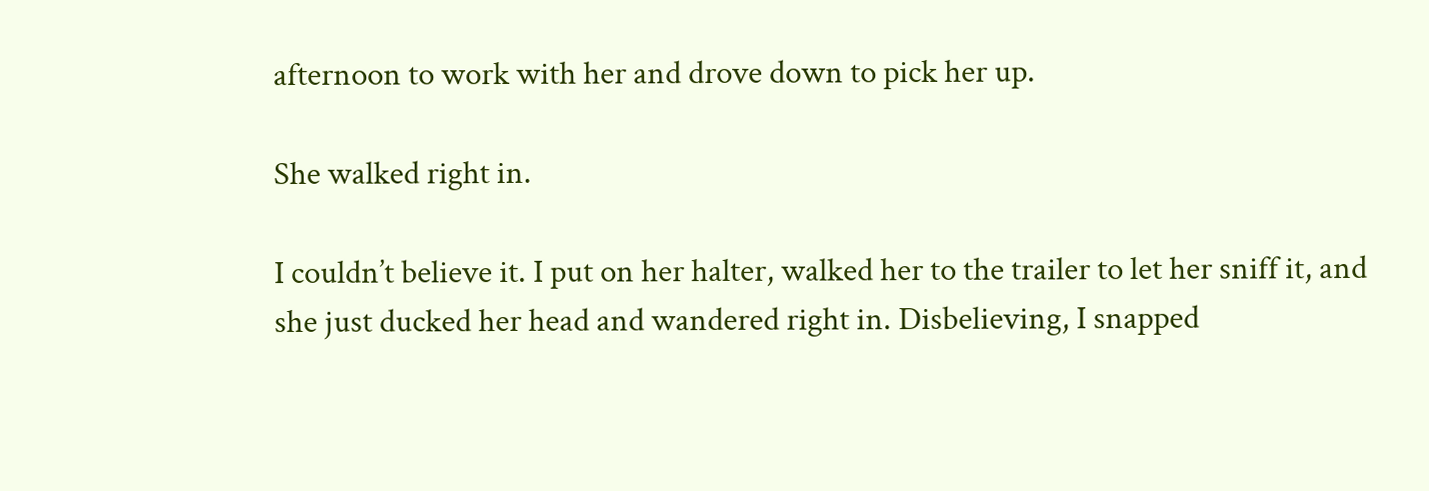afternoon to work with her and drove down to pick her up.

She walked right in.

I couldn’t believe it. I put on her halter, walked her to the trailer to let her sniff it, and she just ducked her head and wandered right in. Disbelieving, I snapped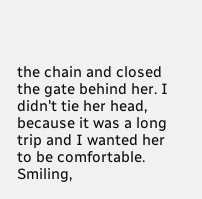the chain and closed the gate behind her. I didn't tie her head, because it was a long trip and I wanted her to be comfortable. Smiling,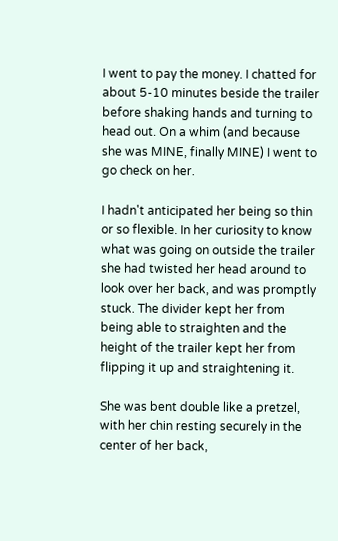I went to pay the money. I chatted for about 5-10 minutes beside the trailer before shaking hands and turning to head out. On a whim (and because she was MINE, finally MINE) I went to go check on her.

I hadn't anticipated her being so thin or so flexible. In her curiosity to know what was going on outside the trailer she had twisted her head around to look over her back, and was promptly stuck. The divider kept her from being able to straighten and the height of the trailer kept her from flipping it up and straightening it.

She was bent double like a pretzel, with her chin resting securely in the center of her back,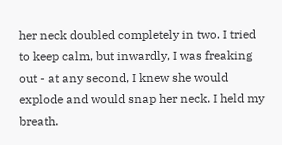her neck doubled completely in two. I tried to keep calm, but inwardly, I was freaking out - at any second, I knew she would explode and would snap her neck. I held my breath.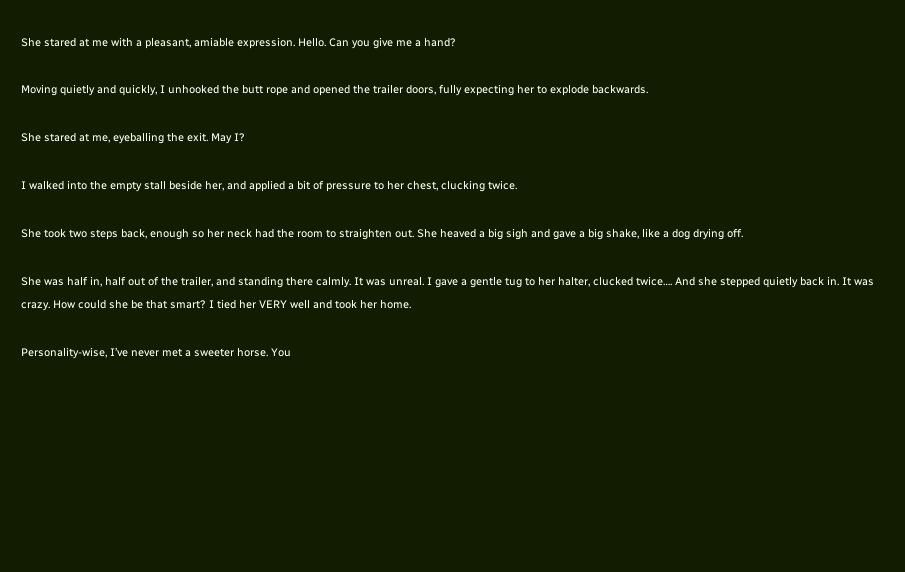She stared at me with a pleasant, amiable expression. Hello. Can you give me a hand?

Moving quietly and quickly, I unhooked the butt rope and opened the trailer doors, fully expecting her to explode backwards.

She stared at me, eyeballing the exit. May I?

I walked into the empty stall beside her, and applied a bit of pressure to her chest, clucking twice.

She took two steps back, enough so her neck had the room to straighten out. She heaved a big sigh and gave a big shake, like a dog drying off.

She was half in, half out of the trailer, and standing there calmly. It was unreal. I gave a gentle tug to her halter, clucked twice…. And she stepped quietly back in. It was crazy. How could she be that smart? I tied her VERY well and took her home.

Personality-wise, I’ve never met a sweeter horse. You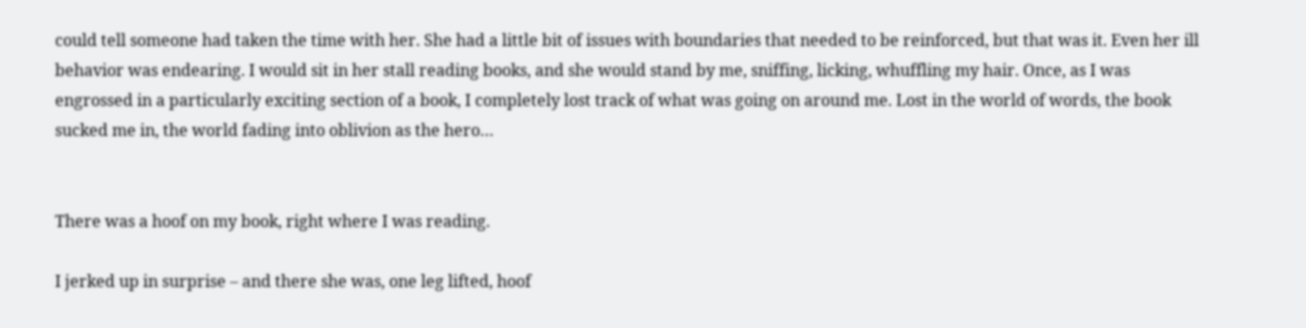could tell someone had taken the time with her. She had a little bit of issues with boundaries that needed to be reinforced, but that was it. Even her ill behavior was endearing. I would sit in her stall reading books, and she would stand by me, sniffing, licking, whuffling my hair. Once, as I was engrossed in a particularly exciting section of a book, I completely lost track of what was going on around me. Lost in the world of words, the book sucked me in, the world fading into oblivion as the hero…


There was a hoof on my book, right where I was reading.

I jerked up in surprise – and there she was, one leg lifted, hoof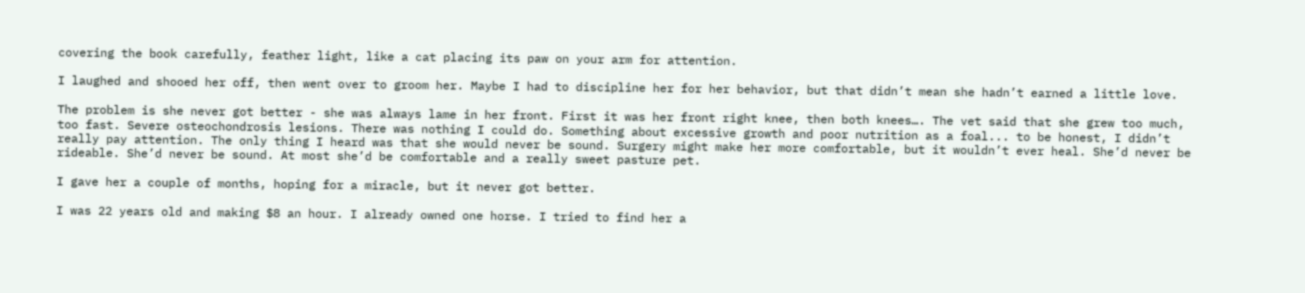covering the book carefully, feather light, like a cat placing its paw on your arm for attention.

I laughed and shooed her off, then went over to groom her. Maybe I had to discipline her for her behavior, but that didn’t mean she hadn’t earned a little love.

The problem is she never got better - she was always lame in her front. First it was her front right knee, then both knees…. The vet said that she grew too much, too fast. Severe osteochondrosis lesions. There was nothing I could do. Something about excessive growth and poor nutrition as a foal... to be honest, I didn’t really pay attention. The only thing I heard was that she would never be sound. Surgery might make her more comfortable, but it wouldn’t ever heal. She’d never be rideable. She’d never be sound. At most she’d be comfortable and a really sweet pasture pet.

I gave her a couple of months, hoping for a miracle, but it never got better.

I was 22 years old and making $8 an hour. I already owned one horse. I tried to find her a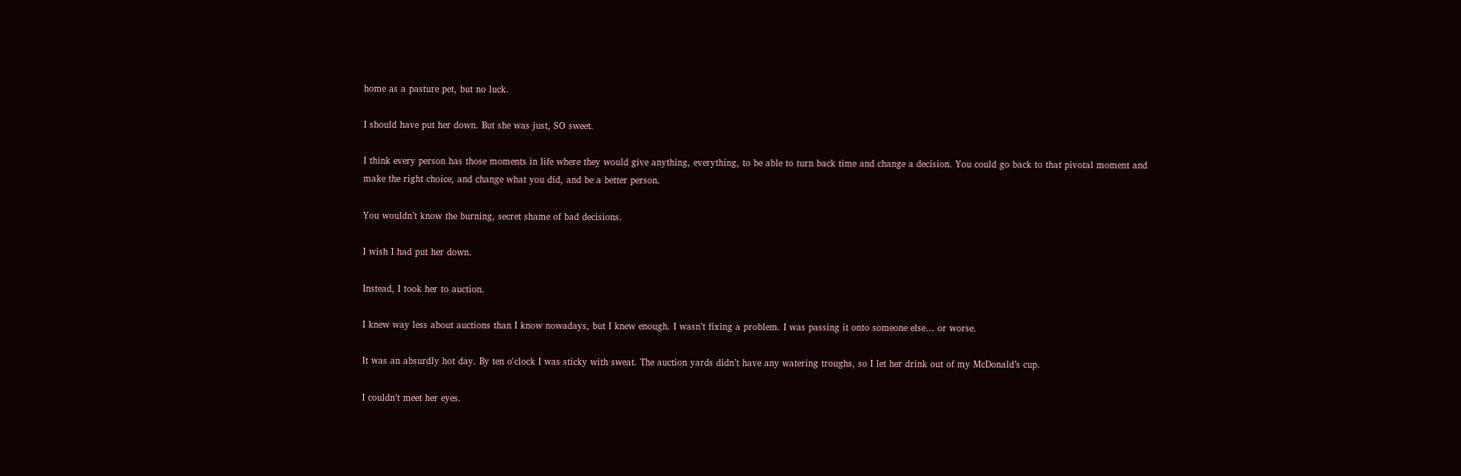home as a pasture pet, but no luck.

I should have put her down. But she was just, SO sweet.

I think every person has those moments in life where they would give anything, everything, to be able to turn back time and change a decision. You could go back to that pivotal moment and make the right choice, and change what you did, and be a better person.

You wouldn’t know the burning, secret shame of bad decisions.

I wish I had put her down.

Instead, I took her to auction.

I knew way less about auctions than I know nowadays, but I knew enough. I wasn’t fixing a problem. I was passing it onto someone else… or worse.

It was an absurdly hot day. By ten o'clock I was sticky with sweat. The auction yards didn’t have any watering troughs, so I let her drink out of my McDonald’s cup.

I couldn’t meet her eyes.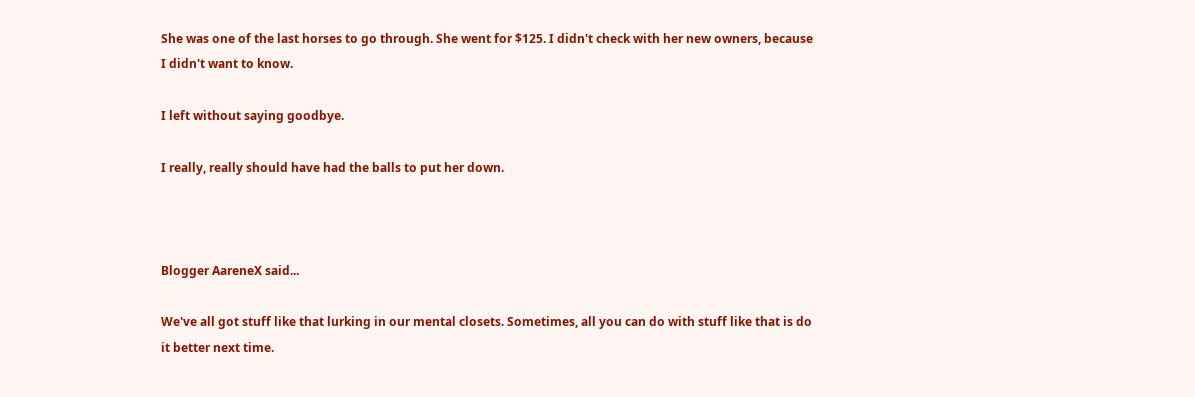She was one of the last horses to go through. She went for $125. I didn't check with her new owners, because I didn't want to know.

I left without saying goodbye.

I really, really should have had the balls to put her down.



Blogger AareneX said...

We've all got stuff like that lurking in our mental closets. Sometimes, all you can do with stuff like that is do it better next time.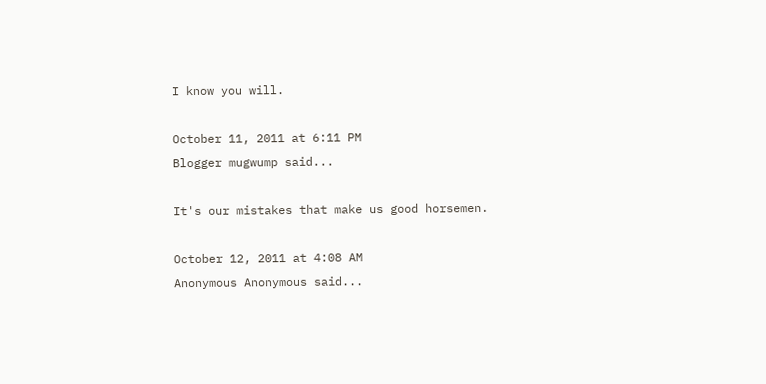I know you will.

October 11, 2011 at 6:11 PM
Blogger mugwump said...

It's our mistakes that make us good horsemen.

October 12, 2011 at 4:08 AM
Anonymous Anonymous said...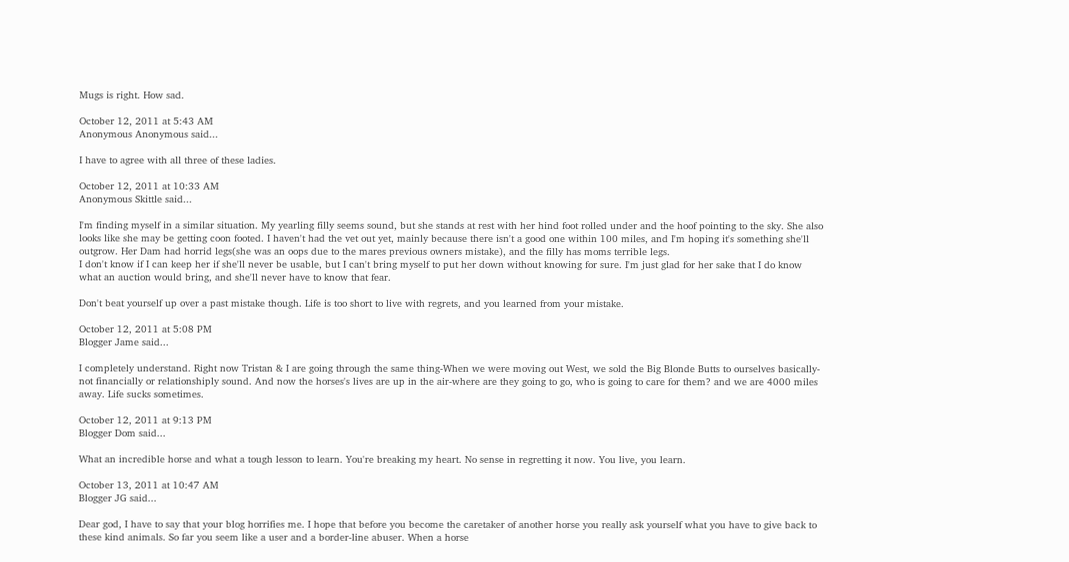Mugs is right. How sad.

October 12, 2011 at 5:43 AM
Anonymous Anonymous said...

I have to agree with all three of these ladies.

October 12, 2011 at 10:33 AM
Anonymous Skittle said...

I'm finding myself in a similar situation. My yearling filly seems sound, but she stands at rest with her hind foot rolled under and the hoof pointing to the sky. She also looks like she may be getting coon footed. I haven't had the vet out yet, mainly because there isn't a good one within 100 miles, and I'm hoping it's something she'll outgrow. Her Dam had horrid legs(she was an oops due to the mares previous owners mistake), and the filly has moms terrible legs.
I don't know if I can keep her if she'll never be usable, but I can't bring myself to put her down without knowing for sure. I'm just glad for her sake that I do know what an auction would bring, and she'll never have to know that fear.

Don't beat yourself up over a past mistake though. Life is too short to live with regrets, and you learned from your mistake.

October 12, 2011 at 5:08 PM
Blogger Jame said...

I completely understand. Right now Tristan & I are going through the same thing-When we were moving out West, we sold the Big Blonde Butts to ourselves basically-not financially or relationshiply sound. And now the horses's lives are up in the air-where are they going to go, who is going to care for them? and we are 4000 miles away. Life sucks sometimes.

October 12, 2011 at 9:13 PM
Blogger Dom said...

What an incredible horse and what a tough lesson to learn. You're breaking my heart. No sense in regretting it now. You live, you learn.

October 13, 2011 at 10:47 AM
Blogger JG said...

Dear god, I have to say that your blog horrifies me. I hope that before you become the caretaker of another horse you really ask yourself what you have to give back to these kind animals. So far you seem like a user and a border-line abuser. When a horse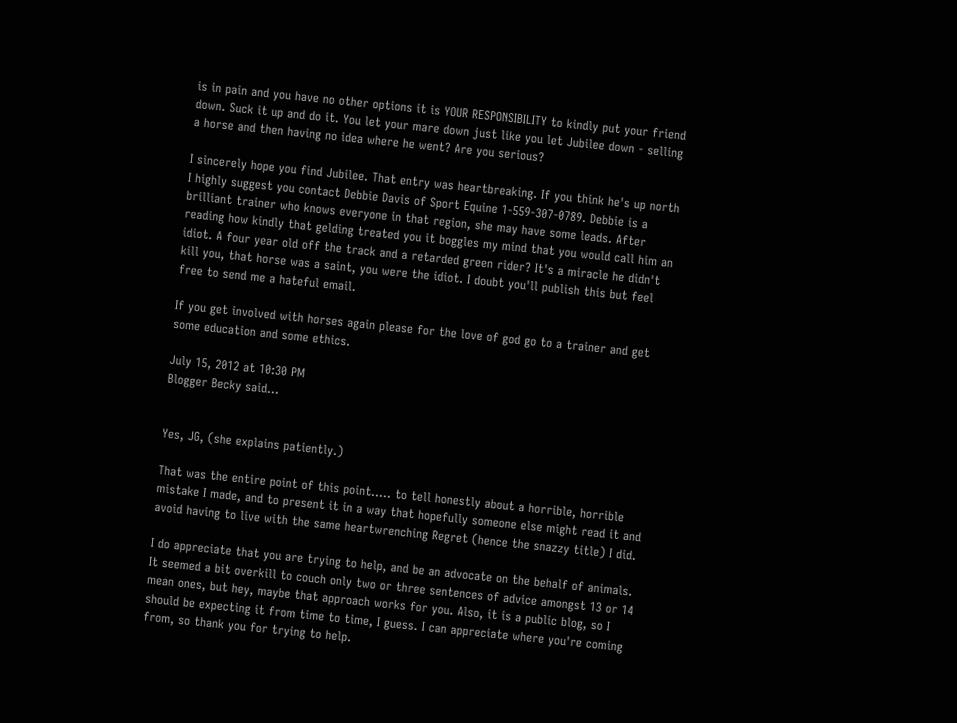is in pain and you have no other options it is YOUR RESPONSIBILITY to kindly put your friend down. Suck it up and do it. You let your mare down just like you let Jubilee down - selling a horse and then having no idea where he went? Are you serious?

I sincerely hope you find Jubilee. That entry was heartbreaking. If you think he's up north I highly suggest you contact Debbie Davis of Sport Equine 1-559-307-0789. Debbie is a brilliant trainer who knows everyone in that region, she may have some leads. After reading how kindly that gelding treated you it boggles my mind that you would call him an idiot. A four year old off the track and a retarded green rider? It's a miracle he didn't kill you, that horse was a saint, you were the idiot. I doubt you'll publish this but feel free to send me a hateful email.

If you get involved with horses again please for the love of god go to a trainer and get some education and some ethics.

July 15, 2012 at 10:30 PM
Blogger Becky said...


Yes, JG, (she explains patiently.)

That was the entire point of this point..... to tell honestly about a horrible, horrible mistake I made, and to present it in a way that hopefully someone else might read it and avoid having to live with the same heartwrenching Regret (hence the snazzy title) I did.

I do appreciate that you are trying to help, and be an advocate on the behalf of animals. It seemed a bit overkill to couch only two or three sentences of advice amongst 13 or 14 mean ones, but hey, maybe that approach works for you. Also, it is a public blog, so I should be expecting it from time to time, I guess. I can appreciate where you're coming from, so thank you for trying to help.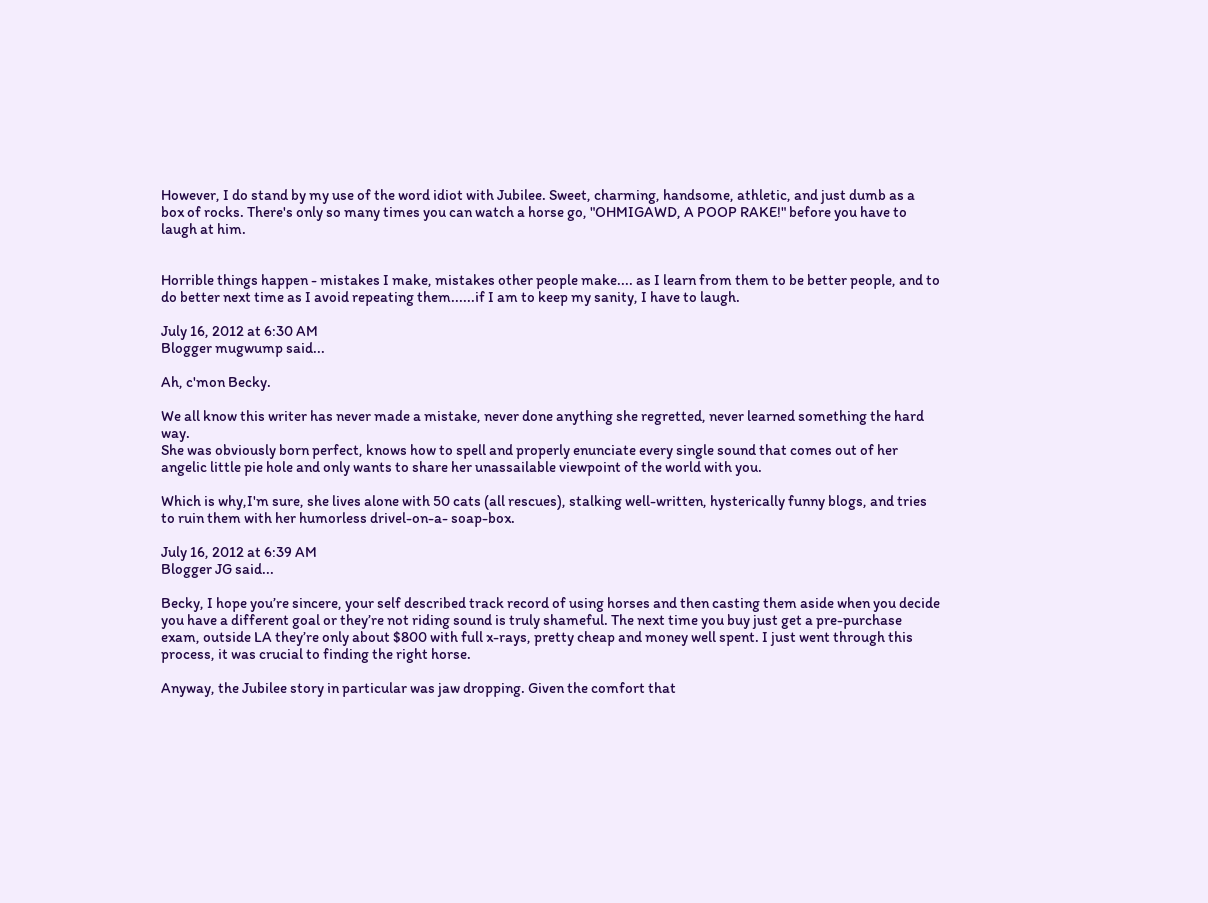However, I do stand by my use of the word idiot with Jubilee. Sweet, charming, handsome, athletic, and just dumb as a box of rocks. There's only so many times you can watch a horse go, "OHMIGAWD, A POOP RAKE!" before you have to laugh at him.


Horrible things happen - mistakes I make, mistakes other people make.... as I learn from them to be better people, and to do better next time as I avoid repeating them......if I am to keep my sanity, I have to laugh.

July 16, 2012 at 6:30 AM
Blogger mugwump said...

Ah, c'mon Becky.

We all know this writer has never made a mistake, never done anything she regretted, never learned something the hard way.
She was obviously born perfect, knows how to spell and properly enunciate every single sound that comes out of her angelic little pie hole and only wants to share her unassailable viewpoint of the world with you.

Which is why,I'm sure, she lives alone with 50 cats (all rescues), stalking well-written, hysterically funny blogs, and tries to ruin them with her humorless drivel-on-a- soap-box.

July 16, 2012 at 6:39 AM
Blogger JG said...

Becky, I hope you’re sincere, your self described track record of using horses and then casting them aside when you decide you have a different goal or they’re not riding sound is truly shameful. The next time you buy just get a pre-purchase exam, outside LA they’re only about $800 with full x-rays, pretty cheap and money well spent. I just went through this process, it was crucial to finding the right horse.

Anyway, the Jubilee story in particular was jaw dropping. Given the comfort that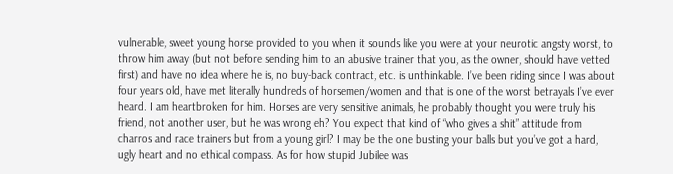vulnerable, sweet young horse provided to you when it sounds like you were at your neurotic angsty worst, to throw him away (but not before sending him to an abusive trainer that you, as the owner, should have vetted first) and have no idea where he is, no buy-back contract, etc. is unthinkable. I’ve been riding since I was about four years old, have met literally hundreds of horsemen/women and that is one of the worst betrayals I’ve ever heard. I am heartbroken for him. Horses are very sensitive animals, he probably thought you were truly his friend, not another user, but he was wrong eh? You expect that kind of “who gives a shit” attitude from charros and race trainers but from a young girl? I may be the one busting your balls but you’ve got a hard, ugly heart and no ethical compass. As for how stupid Jubilee was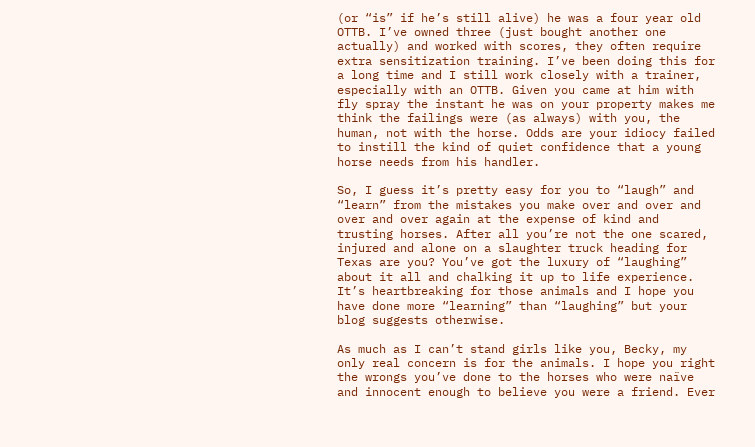(or “is” if he’s still alive) he was a four year old OTTB. I’ve owned three (just bought another one actually) and worked with scores, they often require extra sensitization training. I’ve been doing this for a long time and I still work closely with a trainer, especially with an OTTB. Given you came at him with fly spray the instant he was on your property makes me think the failings were (as always) with you, the human, not with the horse. Odds are your idiocy failed to instill the kind of quiet confidence that a young horse needs from his handler.

So, I guess it’s pretty easy for you to “laugh” and “learn” from the mistakes you make over and over and over and over again at the expense of kind and trusting horses. After all you’re not the one scared, injured and alone on a slaughter truck heading for Texas are you? You’ve got the luxury of “laughing” about it all and chalking it up to life experience. It’s heartbreaking for those animals and I hope you have done more “learning” than “laughing” but your blog suggests otherwise.

As much as I can’t stand girls like you, Becky, my only real concern is for the animals. I hope you right the wrongs you’ve done to the horses who were naïve and innocent enough to believe you were a friend. Ever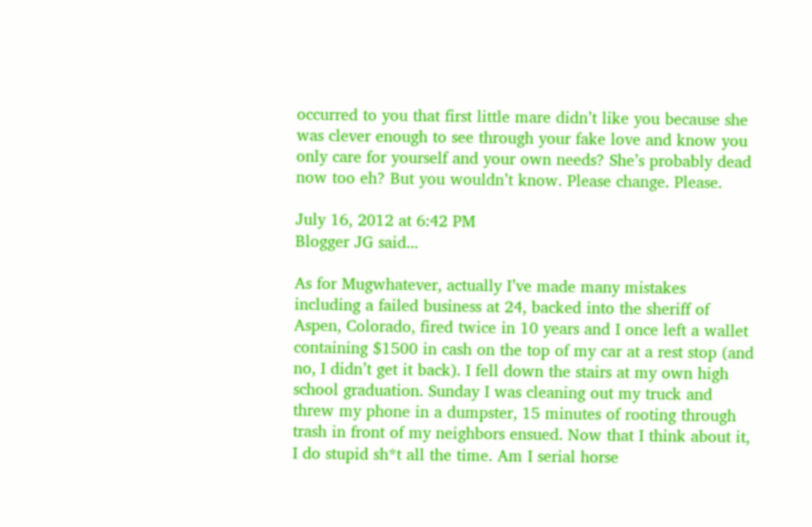occurred to you that first little mare didn’t like you because she was clever enough to see through your fake love and know you only care for yourself and your own needs? She’s probably dead now too eh? But you wouldn’t know. Please change. Please.

July 16, 2012 at 6:42 PM
Blogger JG said...

As for Mugwhatever, actually I’ve made many mistakes including a failed business at 24, backed into the sheriff of Aspen, Colorado, fired twice in 10 years and I once left a wallet containing $1500 in cash on the top of my car at a rest stop (and no, I didn’t get it back). I fell down the stairs at my own high school graduation. Sunday I was cleaning out my truck and threw my phone in a dumpster, 15 minutes of rooting through trash in front of my neighbors ensued. Now that I think about it, I do stupid sh*t all the time. Am I serial horse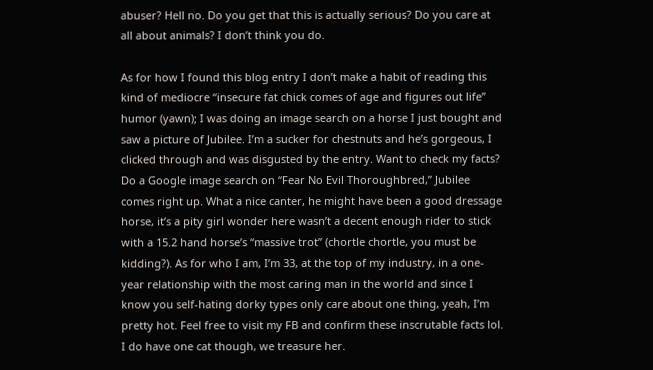abuser? Hell no. Do you get that this is actually serious? Do you care at all about animals? I don’t think you do.

As for how I found this blog entry I don’t make a habit of reading this kind of mediocre “insecure fat chick comes of age and figures out life” humor (yawn); I was doing an image search on a horse I just bought and saw a picture of Jubilee. I’m a sucker for chestnuts and he’s gorgeous, I clicked through and was disgusted by the entry. Want to check my facts? Do a Google image search on “Fear No Evil Thoroughbred,” Jubilee comes right up. What a nice canter, he might have been a good dressage horse, it’s a pity girl wonder here wasn’t a decent enough rider to stick with a 15.2 hand horse’s “massive trot” (chortle chortle, you must be kidding?). As for who I am, I’m 33, at the top of my industry, in a one-year relationship with the most caring man in the world and since I know you self-hating dorky types only care about one thing, yeah, I’m pretty hot. Feel free to visit my FB and confirm these inscrutable facts lol. I do have one cat though, we treasure her.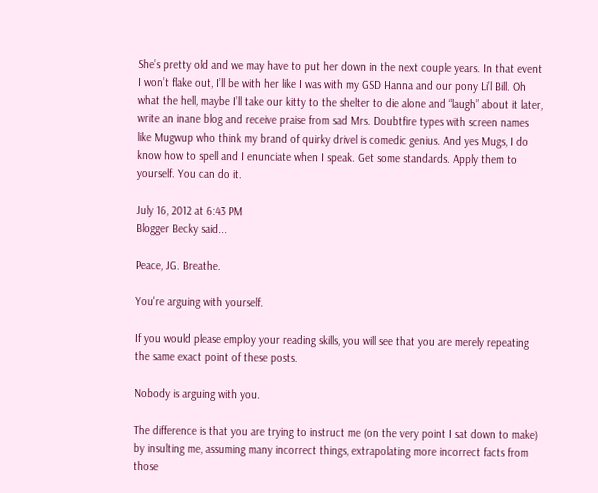She’s pretty old and we may have to put her down in the next couple years. In that event I won’t flake out, I’ll be with her like I was with my GSD Hanna and our pony Li’l Bill. Oh what the hell, maybe I’ll take our kitty to the shelter to die alone and “laugh” about it later, write an inane blog and receive praise from sad Mrs. Doubtfire types with screen names like Mugwup who think my brand of quirky drivel is comedic genius. And yes Mugs, I do know how to spell and I enunciate when I speak. Get some standards. Apply them to yourself. You can do it.

July 16, 2012 at 6:43 PM
Blogger Becky said...

Peace, JG. Breathe.

You're arguing with yourself.

If you would please employ your reading skills, you will see that you are merely repeating the same exact point of these posts.

Nobody is arguing with you.

The difference is that you are trying to instruct me (on the very point I sat down to make) by insulting me, assuming many incorrect things, extrapolating more incorrect facts from those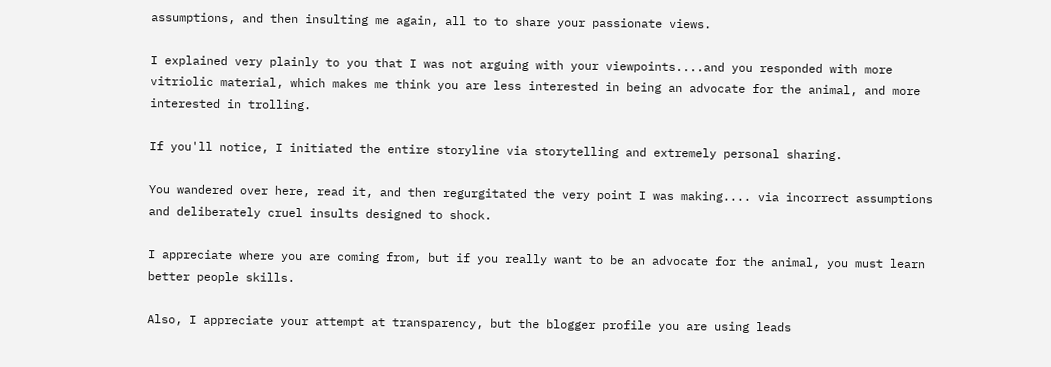assumptions, and then insulting me again, all to to share your passionate views.

I explained very plainly to you that I was not arguing with your viewpoints....and you responded with more vitriolic material, which makes me think you are less interested in being an advocate for the animal, and more interested in trolling.

If you'll notice, I initiated the entire storyline via storytelling and extremely personal sharing.

You wandered over here, read it, and then regurgitated the very point I was making.... via incorrect assumptions and deliberately cruel insults designed to shock.

I appreciate where you are coming from, but if you really want to be an advocate for the animal, you must learn better people skills.

Also, I appreciate your attempt at transparency, but the blogger profile you are using leads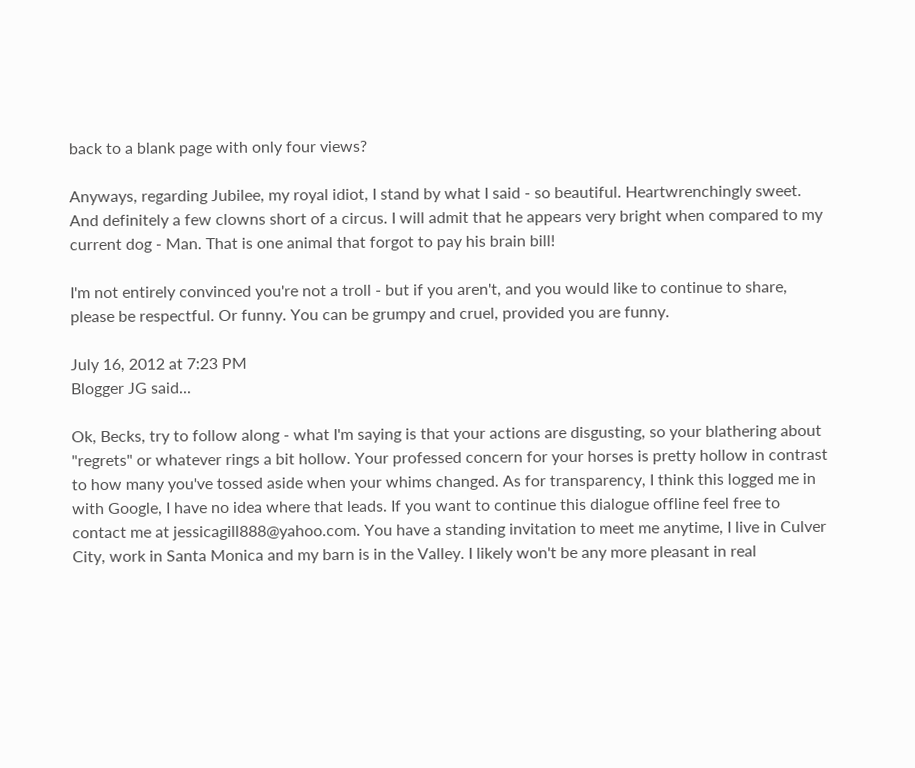back to a blank page with only four views?

Anyways, regarding Jubilee, my royal idiot, I stand by what I said - so beautiful. Heartwrenchingly sweet. And definitely a few clowns short of a circus. I will admit that he appears very bright when compared to my current dog - Man. That is one animal that forgot to pay his brain bill!

I'm not entirely convinced you're not a troll - but if you aren't, and you would like to continue to share, please be respectful. Or funny. You can be grumpy and cruel, provided you are funny.

July 16, 2012 at 7:23 PM
Blogger JG said...

Ok, Becks, try to follow along - what I'm saying is that your actions are disgusting, so your blathering about "regrets" or whatever rings a bit hollow. Your professed concern for your horses is pretty hollow in contrast to how many you've tossed aside when your whims changed. As for transparency, I think this logged me in with Google, I have no idea where that leads. If you want to continue this dialogue offline feel free to contact me at jessicagill888@yahoo.com. You have a standing invitation to meet me anytime, I live in Culver City, work in Santa Monica and my barn is in the Valley. I likely won't be any more pleasant in real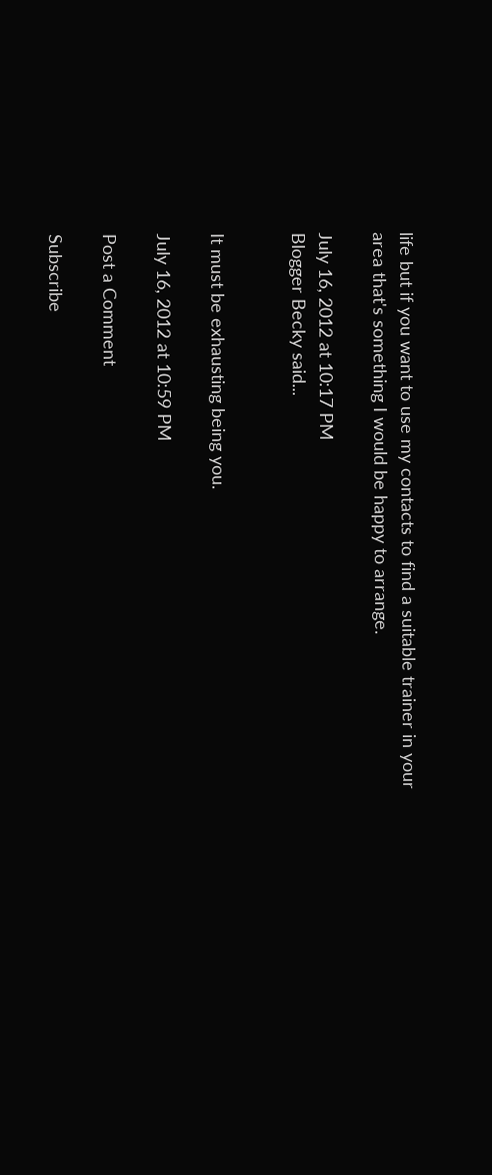life but if you want to use my contacts to find a suitable trainer in your area that's something I would be happy to arrange.

July 16, 2012 at 10:17 PM
Blogger Becky said...


It must be exhausting being you.

July 16, 2012 at 10:59 PM

Post a Comment

Subscribe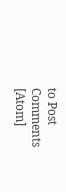to Post Comments [Atom]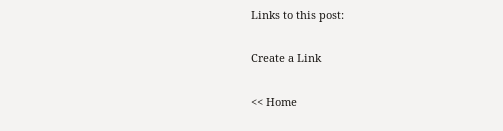Links to this post:

Create a Link

<< Home